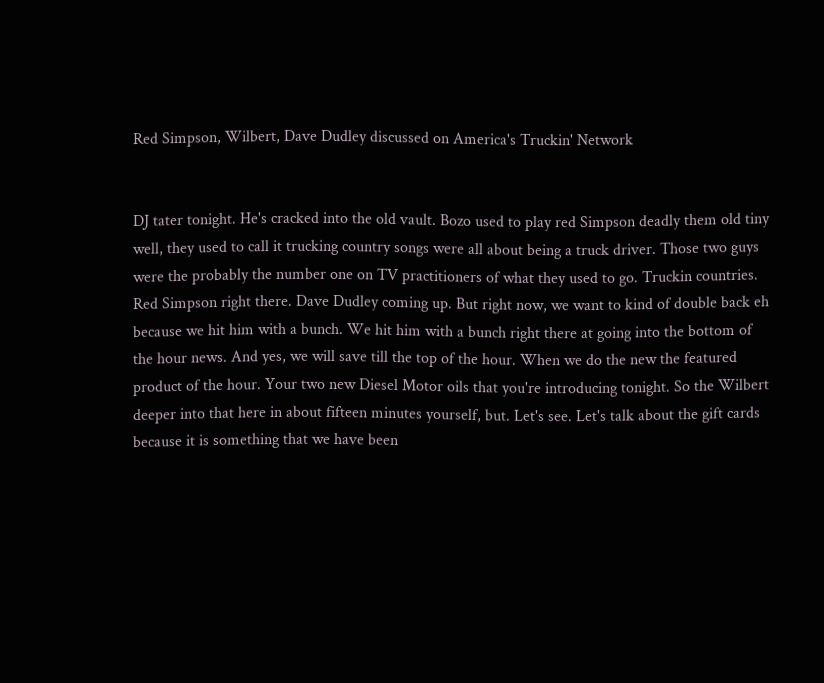Red Simpson, Wilbert, Dave Dudley discussed on America's Truckin' Network


DJ tater tonight. He's cracked into the old vault. Bozo used to play red Simpson deadly them old tiny well, they used to call it trucking country songs were all about being a truck driver. Those two guys were the probably the number one on TV practitioners of what they used to go. Truckin countries. Red Simpson right there. Dave Dudley coming up. But right now, we want to kind of double back eh because we hit him with a bunch. We hit him with a bunch right there at going into the bottom of the hour news. And yes, we will save till the top of the hour. When we do the new the featured product of the hour. Your two new Diesel Motor oils that you're introducing tonight. So the Wilbert deeper into that here in about fifteen minutes yourself, but. Let's see. Let's talk about the gift cards because it is something that we have been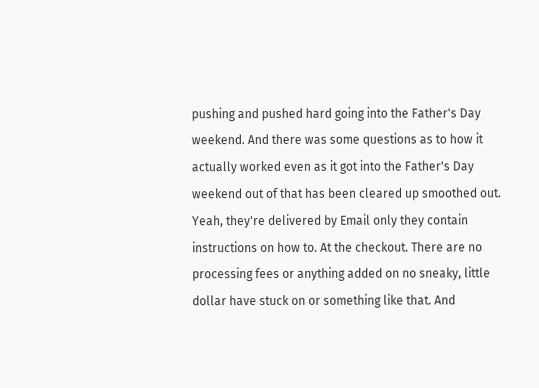pushing and pushed hard going into the Father's Day weekend. And there was some questions as to how it actually worked even as it got into the Father's Day weekend out of that has been cleared up smoothed out. Yeah, they're delivered by Email only they contain instructions on how to. At the checkout. There are no processing fees or anything added on no sneaky, little dollar have stuck on or something like that. And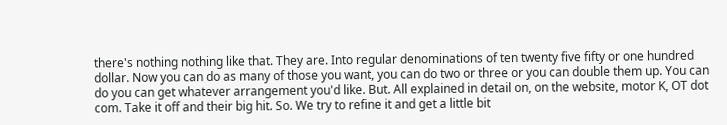there's nothing nothing like that. They are. Into regular denominations of ten twenty five fifty or one hundred dollar. Now you can do as many of those you want, you can do two or three or you can double them up. You can do you can get whatever arrangement you'd like. But. All explained in detail on, on the website, motor K, OT dot com. Take it off and their big hit. So. We try to refine it and get a little bit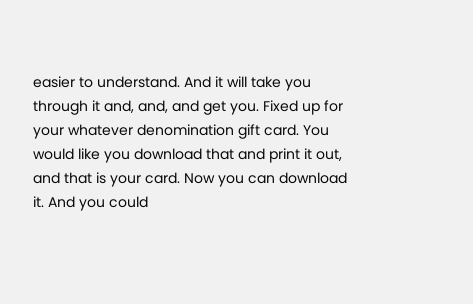easier to understand. And it will take you through it and, and, and get you. Fixed up for your whatever denomination gift card. You would like you download that and print it out, and that is your card. Now you can download it. And you could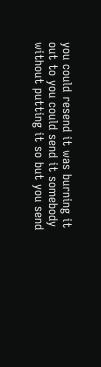you could resend it was burning it out to you could send it somebody without putting it so but you send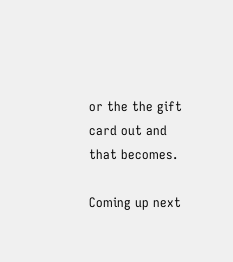or the the gift card out and that becomes.

Coming up next